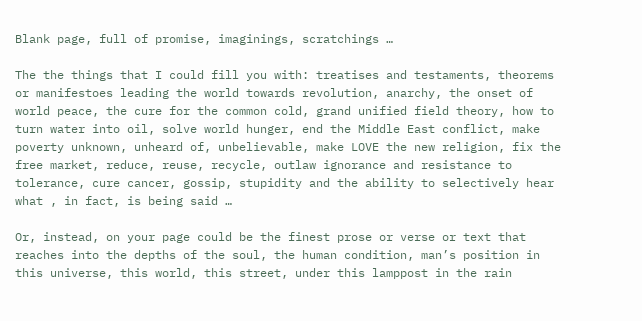Blank page, full of promise, imaginings, scratchings …

The the things that I could fill you with: treatises and testaments, theorems or manifestoes leading the world towards revolution, anarchy, the onset of world peace, the cure for the common cold, grand unified field theory, how to turn water into oil, solve world hunger, end the Middle East conflict, make poverty unknown, unheard of, unbelievable, make LOVE the new religion, fix the free market, reduce, reuse, recycle, outlaw ignorance and resistance to tolerance, cure cancer, gossip, stupidity and the ability to selectively hear what , in fact, is being said …

Or, instead, on your page could be the finest prose or verse or text that reaches into the depths of the soul, the human condition, man’s position in this universe, this world, this street, under this lamppost in the rain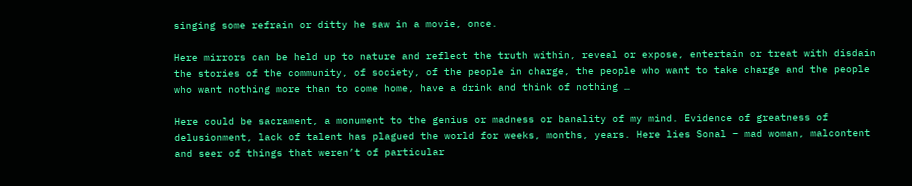singing some refrain or ditty he saw in a movie, once.

Here mirrors can be held up to nature and reflect the truth within, reveal or expose, entertain or treat with disdain the stories of the community, of society, of the people in charge, the people who want to take charge and the people who want nothing more than to come home, have a drink and think of nothing …

Here could be sacrament, a monument to the genius or madness or banality of my mind. Evidence of greatness of delusionment, lack of talent has plagued the world for weeks, months, years. Here lies Sonal – mad woman, malcontent and seer of things that weren’t of particular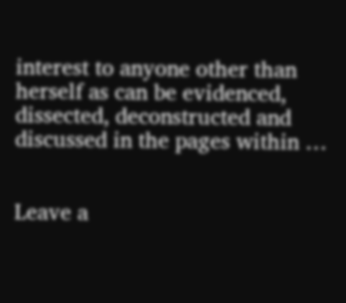interest to anyone other than herself as can be evidenced, dissected, deconstructed and discussed in the pages within …


Leave a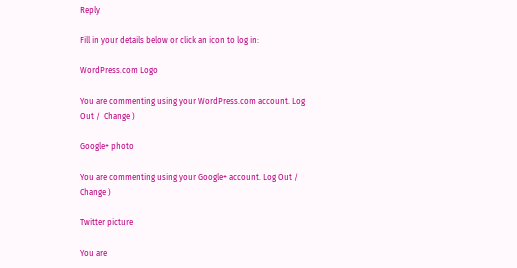Reply

Fill in your details below or click an icon to log in:

WordPress.com Logo

You are commenting using your WordPress.com account. Log Out /  Change )

Google+ photo

You are commenting using your Google+ account. Log Out /  Change )

Twitter picture

You are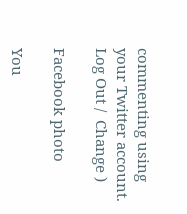commenting using your Twitter account. Log Out /  Change )

Facebook photo

You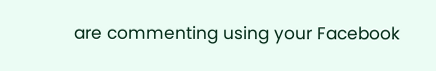are commenting using your Facebook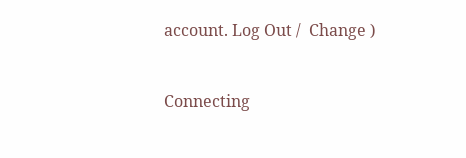account. Log Out /  Change )


Connecting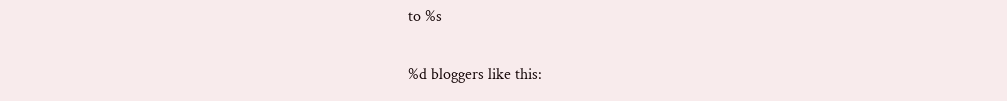to %s

%d bloggers like this: